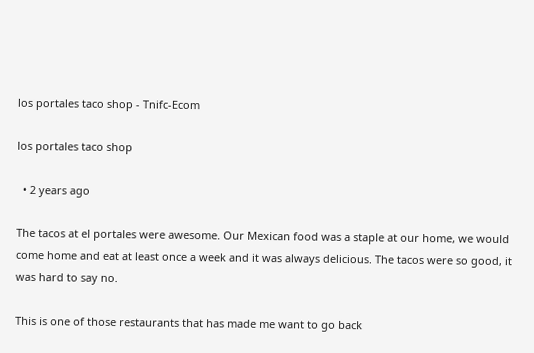los portales taco shop - Tnifc-Ecom

los portales taco shop

  • 2 years ago

The tacos at el portales were awesome. Our Mexican food was a staple at our home, we would come home and eat at least once a week and it was always delicious. The tacos were so good, it was hard to say no.

This is one of those restaurants that has made me want to go back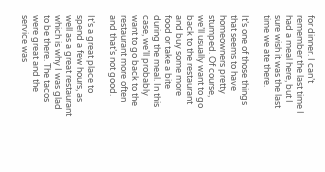for dinner. I can’t remember the last time I had a meal here, but I sure wish it was the last time we ate there.

It’s one of those things that seems to have homeowners pretty stumped. Of course, we’ll usually want to go back to the restaurant and buy some more food or take a bite during the meal. In this case, we’ll probably want to go back to the restaurant more often and that’s not good.

It’s a great place to spend a few hours, as well as a great restaurant which is why I was glad to be there. The tacos were great and the service was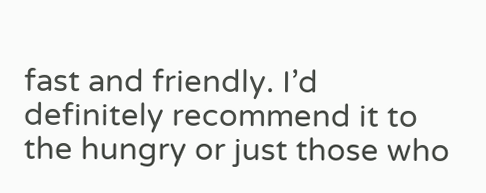fast and friendly. I’d definitely recommend it to the hungry or just those who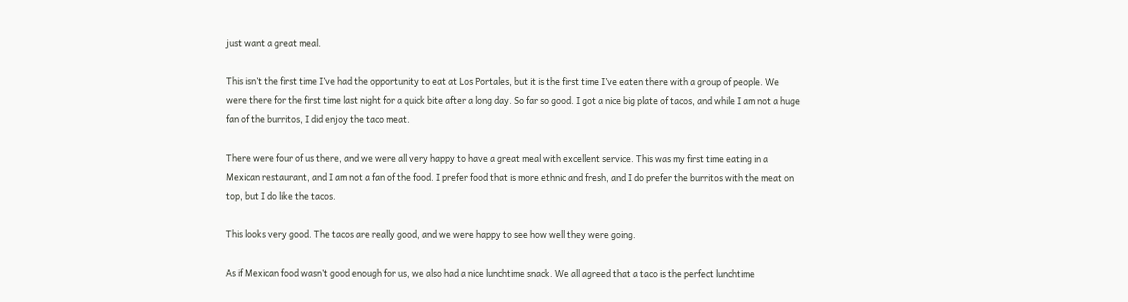just want a great meal.

This isn’t the first time I’ve had the opportunity to eat at Los Portales, but it is the first time I’ve eaten there with a group of people. We were there for the first time last night for a quick bite after a long day. So far so good. I got a nice big plate of tacos, and while I am not a huge fan of the burritos, I did enjoy the taco meat.

There were four of us there, and we were all very happy to have a great meal with excellent service. This was my first time eating in a Mexican restaurant, and I am not a fan of the food. I prefer food that is more ethnic and fresh, and I do prefer the burritos with the meat on top, but I do like the tacos.

This looks very good. The tacos are really good, and we were happy to see how well they were going.

As if Mexican food wasn’t good enough for us, we also had a nice lunchtime snack. We all agreed that a taco is the perfect lunchtime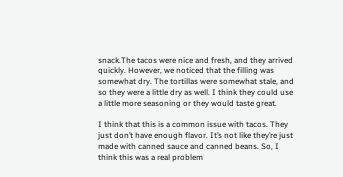snack.The tacos were nice and fresh, and they arrived quickly. However, we noticed that the filling was somewhat dry. The tortillas were somewhat stale, and so they were a little dry as well. I think they could use a little more seasoning or they would taste great.

I think that this is a common issue with tacos. They just don’t have enough flavor. It’s not like they’re just made with canned sauce and canned beans. So, I think this was a real problem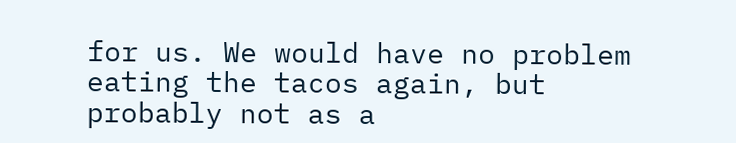for us. We would have no problem eating the tacos again, but probably not as a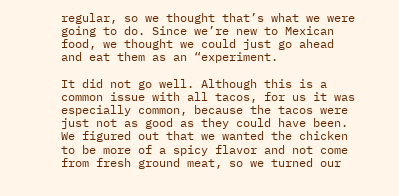regular, so we thought that’s what we were going to do. Since we’re new to Mexican food, we thought we could just go ahead and eat them as an “experiment.

It did not go well. Although this is a common issue with all tacos, for us it was especially common, because the tacos were just not as good as they could have been. We figured out that we wanted the chicken to be more of a spicy flavor and not come from fresh ground meat, so we turned our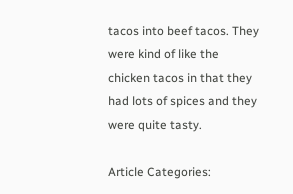tacos into beef tacos. They were kind of like the chicken tacos in that they had lots of spices and they were quite tasty.

Article Categories: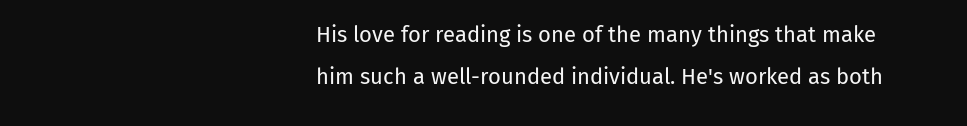His love for reading is one of the many things that make him such a well-rounded individual. He's worked as both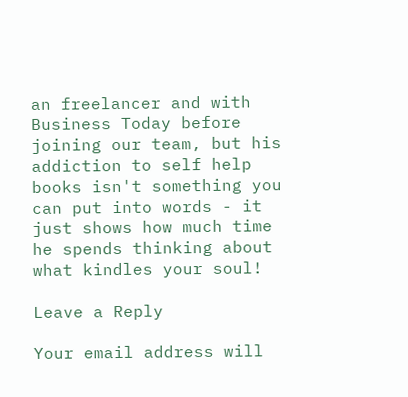an freelancer and with Business Today before joining our team, but his addiction to self help books isn't something you can put into words - it just shows how much time he spends thinking about what kindles your soul!

Leave a Reply

Your email address will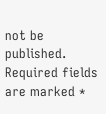not be published. Required fields are marked *